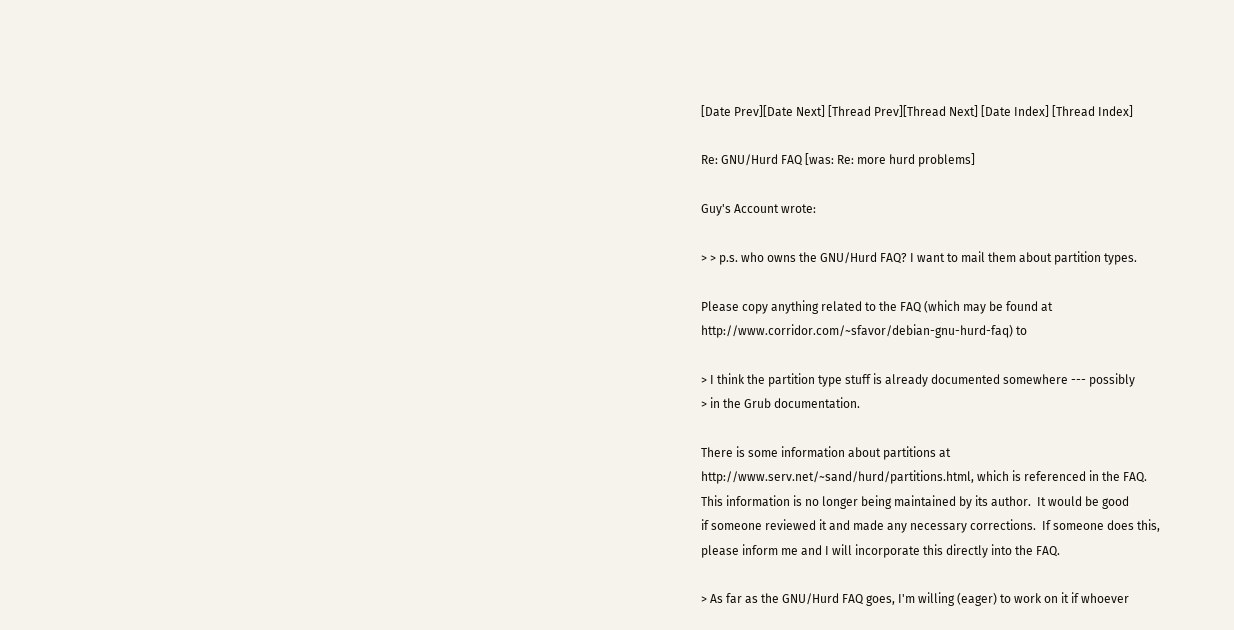[Date Prev][Date Next] [Thread Prev][Thread Next] [Date Index] [Thread Index]

Re: GNU/Hurd FAQ [was: Re: more hurd problems]

Guy's Account wrote:

> > p.s. who owns the GNU/Hurd FAQ? I want to mail them about partition types.

Please copy anything related to the FAQ (which may be found at
http://www.corridor.com/~sfavor/debian-gnu-hurd-faq) to

> I think the partition type stuff is already documented somewhere --- possibly
> in the Grub documentation.

There is some information about partitions at
http://www.serv.net/~sand/hurd/partitions.html, which is referenced in the FAQ.
This information is no longer being maintained by its author.  It would be good
if someone reviewed it and made any necessary corrections.  If someone does this,
please inform me and I will incorporate this directly into the FAQ.

> As far as the GNU/Hurd FAQ goes, I'm willing (eager) to work on it if whoever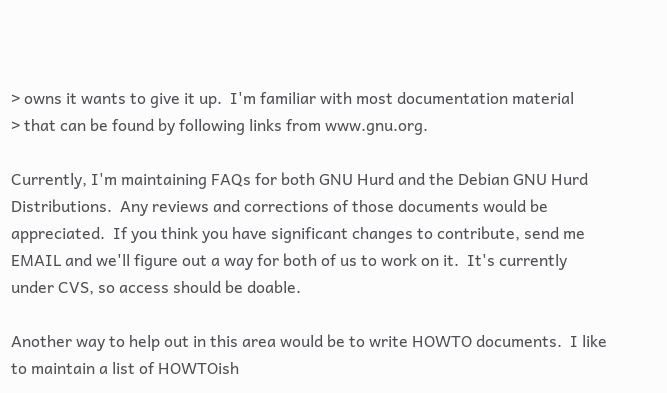> owns it wants to give it up.  I'm familiar with most documentation material
> that can be found by following links from www.gnu.org.

Currently, I'm maintaining FAQs for both GNU Hurd and the Debian GNU Hurd
Distributions.  Any reviews and corrections of those documents would be
appreciated.  If you think you have significant changes to contribute, send me
EMAIL and we'll figure out a way for both of us to work on it.  It's currently
under CVS, so access should be doable.

Another way to help out in this area would be to write HOWTO documents.  I like
to maintain a list of HOWTOish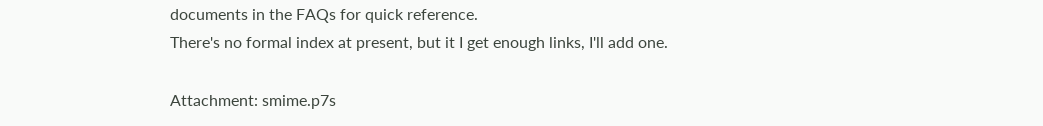documents in the FAQs for quick reference.
There's no formal index at present, but it I get enough links, I'll add one.

Attachment: smime.p7s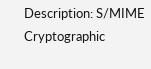Description: S/MIME Cryptographic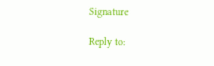Signature

Reply to: